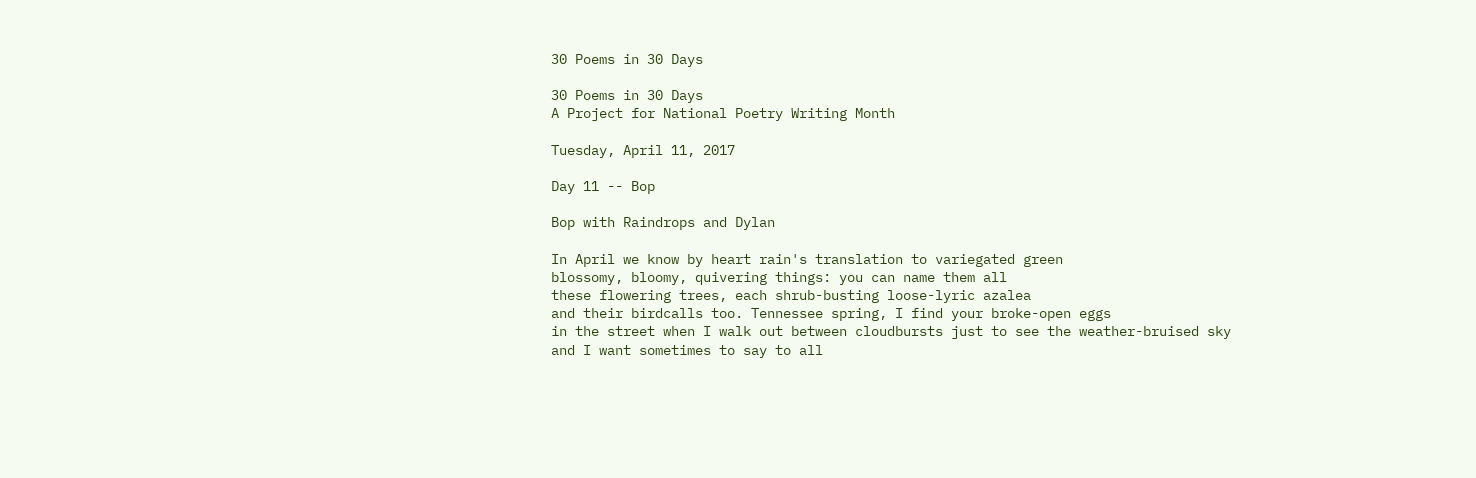30 Poems in 30 Days

30 Poems in 30 Days
A Project for National Poetry Writing Month

Tuesday, April 11, 2017

Day 11 -- Bop

Bop with Raindrops and Dylan

In April we know by heart rain's translation to variegated green
blossomy, bloomy, quivering things: you can name them all
these flowering trees, each shrub-busting loose-lyric azalea
and their birdcalls too. Tennessee spring, I find your broke-open eggs
in the street when I walk out between cloudbursts just to see the weather-bruised sky
and I want sometimes to say to all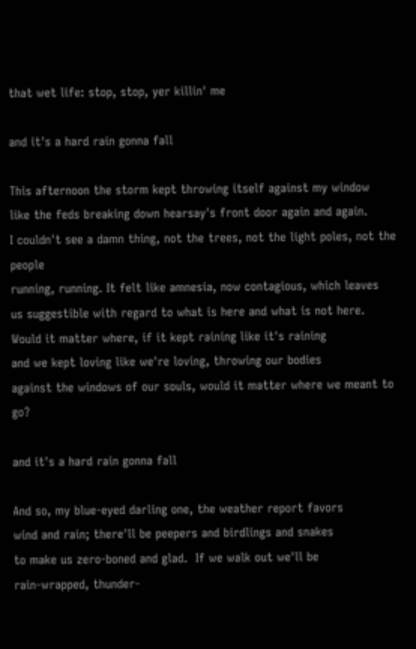that wet life: stop, stop, yer killin' me

and it's a hard rain gonna fall

This afternoon the storm kept throwing itself against my window
like the feds breaking down hearsay's front door again and again.
I couldn't see a damn thing, not the trees, not the light poles, not the people
running, running. It felt like amnesia, now contagious, which leaves
us suggestible with regard to what is here and what is not here.
Would it matter where, if it kept raining like it's raining
and we kept loving like we're loving, throwing our bodies
against the windows of our souls, would it matter where we meant to go?

and it's a hard rain gonna fall

And so, my blue-eyed darling one, the weather report favors
wind and rain; there'll be peepers and birdlings and snakes
to make us zero-boned and glad.  If we walk out we'll be
rain-wrapped, thunder-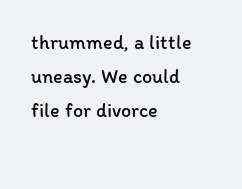thrummed, a little uneasy. We could
file for divorce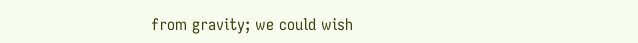from gravity; we could wish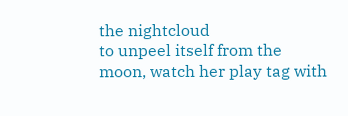the nightcloud
to unpeel itself from the moon, watch her play tag with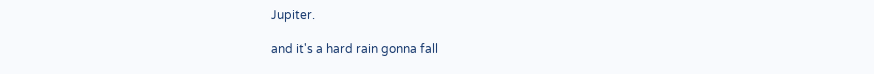Jupiter.

and it's a hard rain gonna fall